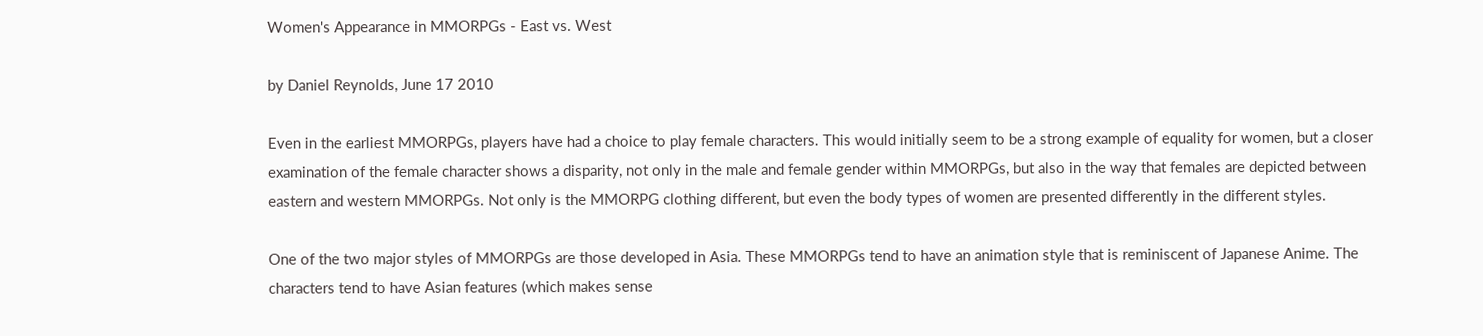Women's Appearance in MMORPGs - East vs. West

by Daniel Reynolds, June 17 2010

Even in the earliest MMORPGs, players have had a choice to play female characters. This would initially seem to be a strong example of equality for women, but a closer examination of the female character shows a disparity, not only in the male and female gender within MMORPGs, but also in the way that females are depicted between eastern and western MMORPGs. Not only is the MMORPG clothing different, but even the body types of women are presented differently in the different styles.

One of the two major styles of MMORPGs are those developed in Asia. These MMORPGs tend to have an animation style that is reminiscent of Japanese Anime. The characters tend to have Asian features (which makes sense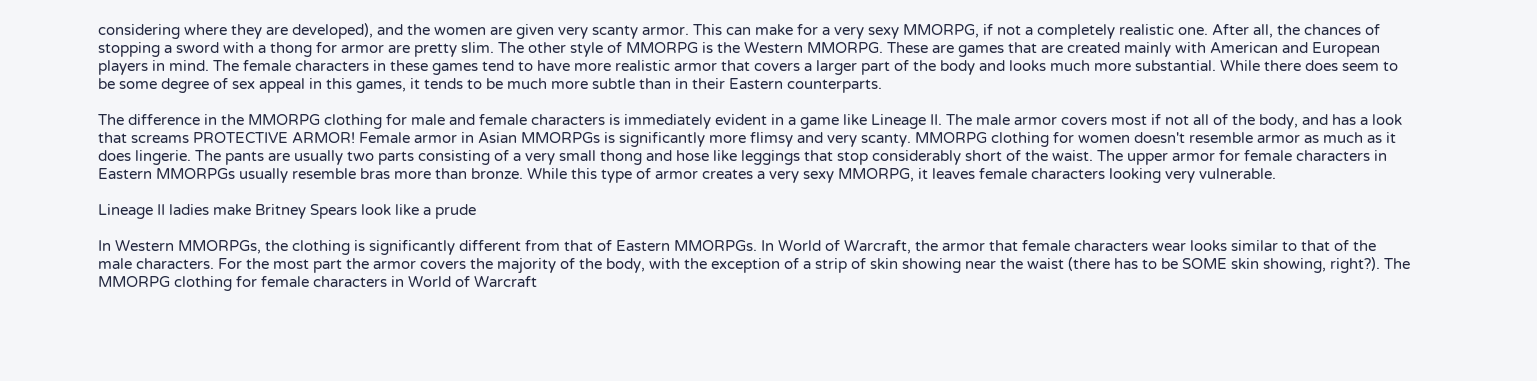considering where they are developed), and the women are given very scanty armor. This can make for a very sexy MMORPG, if not a completely realistic one. After all, the chances of stopping a sword with a thong for armor are pretty slim. The other style of MMORPG is the Western MMORPG. These are games that are created mainly with American and European players in mind. The female characters in these games tend to have more realistic armor that covers a larger part of the body and looks much more substantial. While there does seem to be some degree of sex appeal in this games, it tends to be much more subtle than in their Eastern counterparts.

The difference in the MMORPG clothing for male and female characters is immediately evident in a game like Lineage II. The male armor covers most if not all of the body, and has a look that screams PROTECTIVE ARMOR! Female armor in Asian MMORPGs is significantly more flimsy and very scanty. MMORPG clothing for women doesn't resemble armor as much as it does lingerie. The pants are usually two parts consisting of a very small thong and hose like leggings that stop considerably short of the waist. The upper armor for female characters in Eastern MMORPGs usually resemble bras more than bronze. While this type of armor creates a very sexy MMORPG, it leaves female characters looking very vulnerable.

Lineage II ladies make Britney Spears look like a prude

In Western MMORPGs, the clothing is significantly different from that of Eastern MMORPGs. In World of Warcraft, the armor that female characters wear looks similar to that of the male characters. For the most part the armor covers the majority of the body, with the exception of a strip of skin showing near the waist (there has to be SOME skin showing, right?). The MMORPG clothing for female characters in World of Warcraft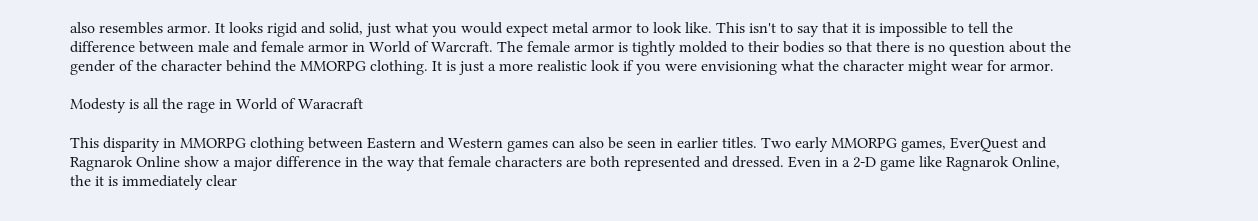also resembles armor. It looks rigid and solid, just what you would expect metal armor to look like. This isn't to say that it is impossible to tell the difference between male and female armor in World of Warcraft. The female armor is tightly molded to their bodies so that there is no question about the gender of the character behind the MMORPG clothing. It is just a more realistic look if you were envisioning what the character might wear for armor.

Modesty is all the rage in World of Waracraft

This disparity in MMORPG clothing between Eastern and Western games can also be seen in earlier titles. Two early MMORPG games, EverQuest and Ragnarok Online show a major difference in the way that female characters are both represented and dressed. Even in a 2-D game like Ragnarok Online, the it is immediately clear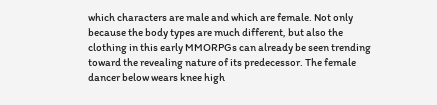which characters are male and which are female. Not only because the body types are much different, but also the clothing in this early MMORPGs can already be seen trending toward the revealing nature of its predecessor. The female dancer below wears knee high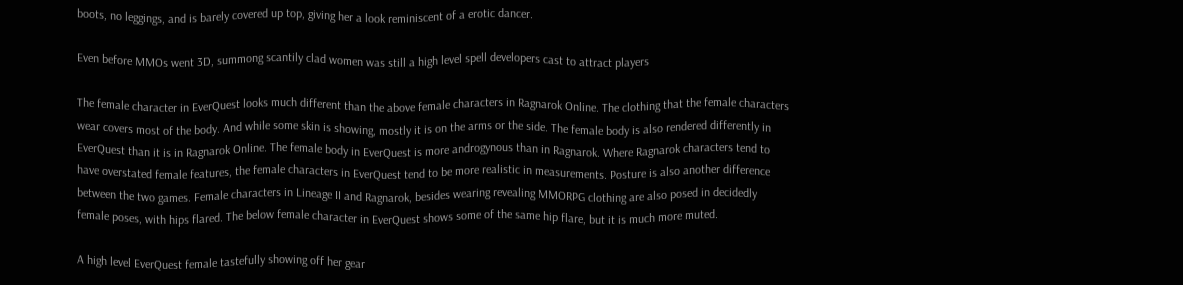boots, no leggings, and is barely covered up top, giving her a look reminiscent of a erotic dancer.

Even before MMOs went 3D, summong scantily clad women was still a high level spell developers cast to attract players

The female character in EverQuest looks much different than the above female characters in Ragnarok Online. The clothing that the female characters wear covers most of the body. And while some skin is showing, mostly it is on the arms or the side. The female body is also rendered differently in EverQuest than it is in Ragnarok Online. The female body in EverQuest is more androgynous than in Ragnarok. Where Ragnarok characters tend to have overstated female features, the female characters in EverQuest tend to be more realistic in measurements. Posture is also another difference between the two games. Female characters in Lineage II and Ragnarok, besides wearing revealing MMORPG clothing are also posed in decidedly female poses, with hips flared. The below female character in EverQuest shows some of the same hip flare, but it is much more muted.

A high level EverQuest female tastefully showing off her gear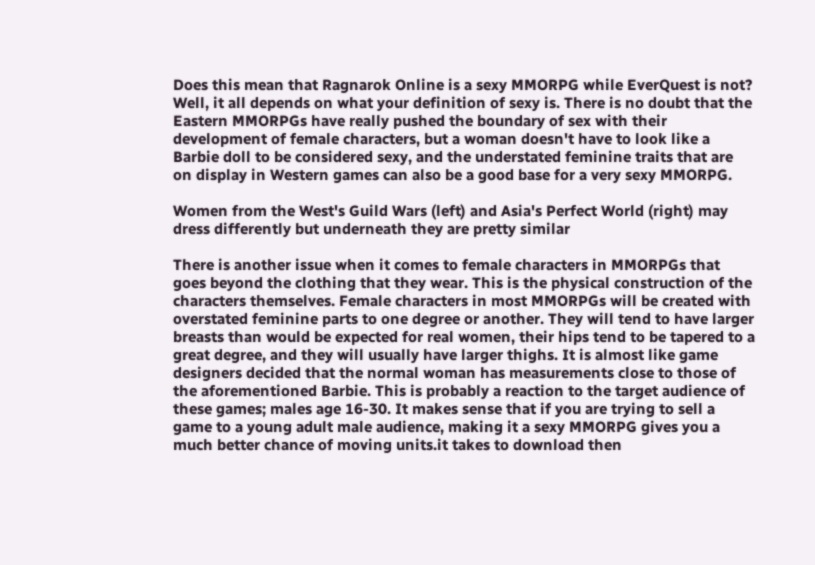Does this mean that Ragnarok Online is a sexy MMORPG while EverQuest is not? Well, it all depends on what your definition of sexy is. There is no doubt that the Eastern MMORPGs have really pushed the boundary of sex with their development of female characters, but a woman doesn't have to look like a Barbie doll to be considered sexy, and the understated feminine traits that are on display in Western games can also be a good base for a very sexy MMORPG.

Women from the West's Guild Wars (left) and Asia's Perfect World (right) may dress differently but underneath they are pretty similar

There is another issue when it comes to female characters in MMORPGs that goes beyond the clothing that they wear. This is the physical construction of the characters themselves. Female characters in most MMORPGs will be created with overstated feminine parts to one degree or another. They will tend to have larger breasts than would be expected for real women, their hips tend to be tapered to a great degree, and they will usually have larger thighs. It is almost like game designers decided that the normal woman has measurements close to those of the aforementioned Barbie. This is probably a reaction to the target audience of these games; males age 16-30. It makes sense that if you are trying to sell a game to a young adult male audience, making it a sexy MMORPG gives you a much better chance of moving units.it takes to download then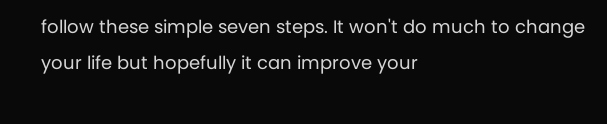follow these simple seven steps. It won't do much to change your life but hopefully it can improve your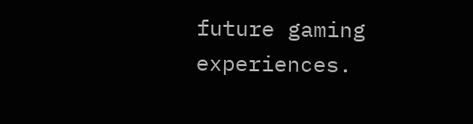future gaming experiences.